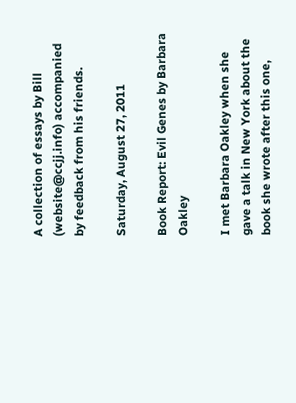A collection of essays by Bill (website@ccjj.info) accompanied by feedback from his friends.

Saturday, August 27, 2011

Book Report: Evil Genes by Barbara Oakley

I met Barbara Oakley when she gave a talk in New York about the book she wrote after this one,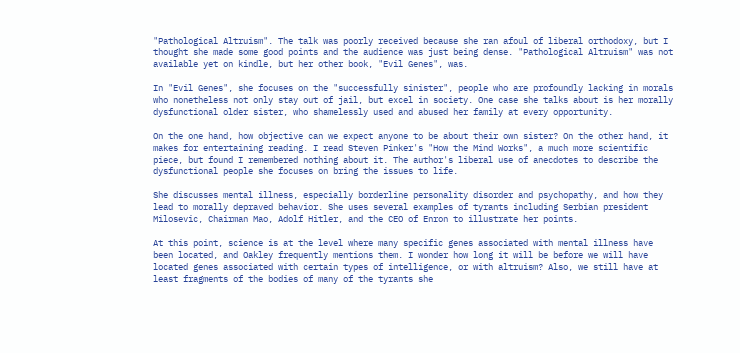"Pathological Altruism". The talk was poorly received because she ran afoul of liberal orthodoxy, but I thought she made some good points and the audience was just being dense. "Pathological Altruism" was not available yet on kindle, but her other book, "Evil Genes", was.

In "Evil Genes", she focuses on the "successfully sinister", people who are profoundly lacking in morals who nonetheless not only stay out of jail, but excel in society. One case she talks about is her morally dysfunctional older sister, who shamelessly used and abused her family at every opportunity.

On the one hand, how objective can we expect anyone to be about their own sister? On the other hand, it makes for entertaining reading. I read Steven Pinker's "How the Mind Works", a much more scientific piece, but found I remembered nothing about it. The author's liberal use of anecdotes to describe the dysfunctional people she focuses on bring the issues to life.

She discusses mental illness, especially borderline personality disorder and psychopathy, and how they lead to morally depraved behavior. She uses several examples of tyrants including Serbian president Milosevic, Chairman Mao, Adolf Hitler, and the CEO of Enron to illustrate her points.

At this point, science is at the level where many specific genes associated with mental illness have been located, and Oakley frequently mentions them. I wonder how long it will be before we will have located genes associated with certain types of intelligence, or with altruism? Also, we still have at least fragments of the bodies of many of the tyrants she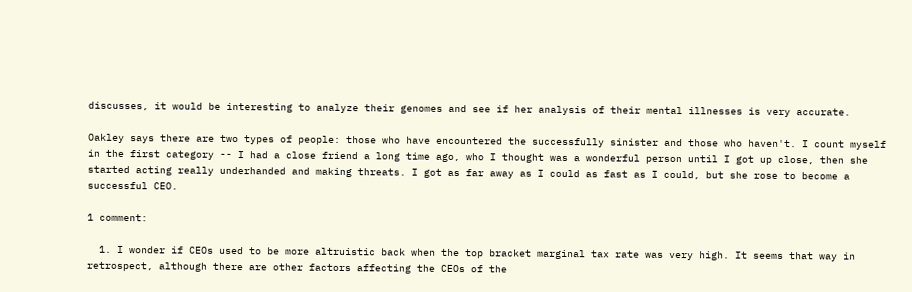discusses, it would be interesting to analyze their genomes and see if her analysis of their mental illnesses is very accurate.

Oakley says there are two types of people: those who have encountered the successfully sinister and those who haven't. I count myself in the first category -- I had a close friend a long time ago, who I thought was a wonderful person until I got up close, then she started acting really underhanded and making threats. I got as far away as I could as fast as I could, but she rose to become a successful CEO.

1 comment:

  1. I wonder if CEOs used to be more altruistic back when the top bracket marginal tax rate was very high. It seems that way in retrospect, although there are other factors affecting the CEOs of the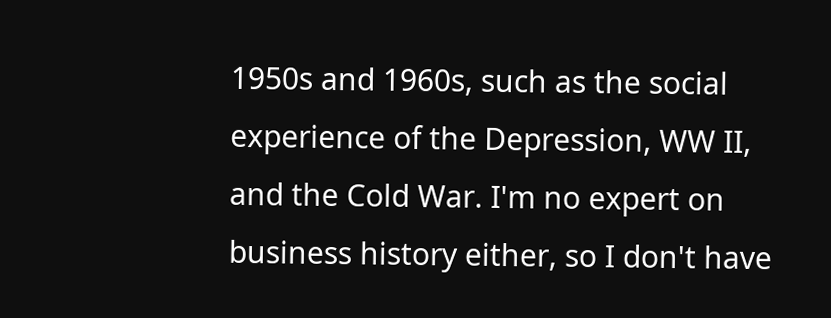1950s and 1960s, such as the social experience of the Depression, WW II, and the Cold War. I'm no expert on business history either, so I don't have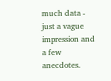much data - just a vague impression and a few anecdotes.